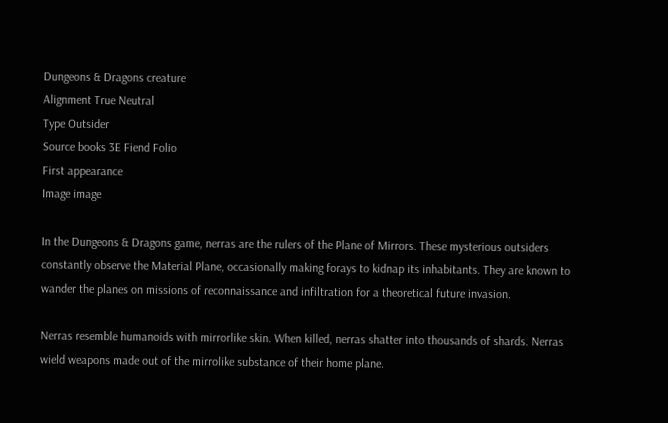Dungeons & Dragons creature
Alignment True Neutral
Type Outsider
Source books 3E Fiend Folio
First appearance
Image image

In the Dungeons & Dragons game, nerras are the rulers of the Plane of Mirrors. These mysterious outsiders constantly observe the Material Plane, occasionally making forays to kidnap its inhabitants. They are known to wander the planes on missions of reconnaissance and infiltration for a theoretical future invasion.

Nerras resemble humanoids with mirrorlike skin. When killed, nerras shatter into thousands of shards. Nerras wield weapons made out of the mirrolike substance of their home plane.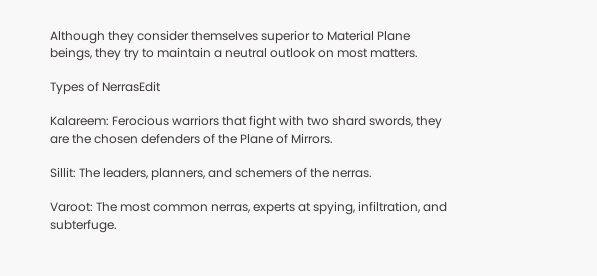Although they consider themselves superior to Material Plane beings, they try to maintain a neutral outlook on most matters.

Types of NerrasEdit

Kalareem: Ferocious warriors that fight with two shard swords, they are the chosen defenders of the Plane of Mirrors.

Sillit: The leaders, planners, and schemers of the nerras.

Varoot: The most common nerras, experts at spying, infiltration, and subterfuge.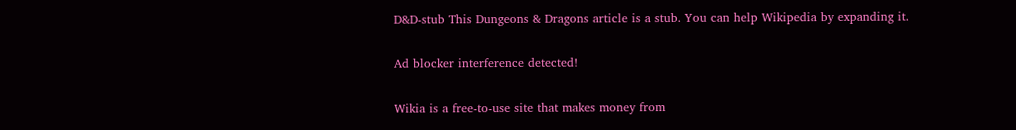D&D-stub This Dungeons & Dragons article is a stub. You can help Wikipedia by expanding it.

Ad blocker interference detected!

Wikia is a free-to-use site that makes money from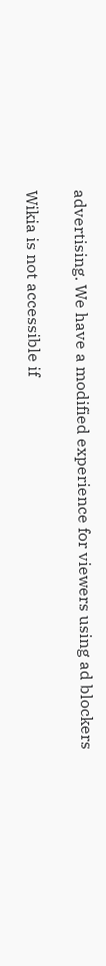advertising. We have a modified experience for viewers using ad blockers

Wikia is not accessible if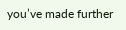you’ve made further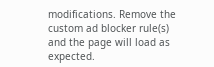modifications. Remove the custom ad blocker rule(s) and the page will load as expected.